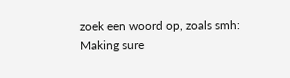zoek een woord op, zoals smh:
Making sure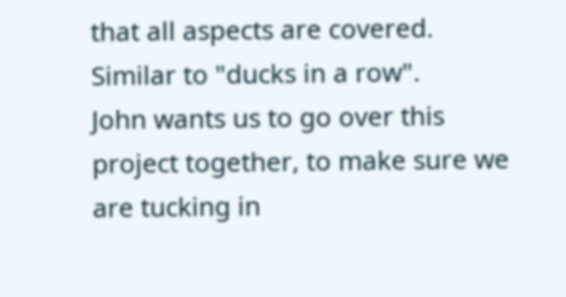that all aspects are covered. Similar to "ducks in a row".
John wants us to go over this project together, to make sure we are tucking in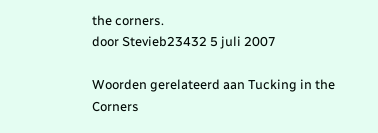the corners.
door Stevieb23432 5 juli 2007

Woorden gerelateerd aan Tucking in the Corners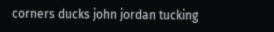corners ducks john jordan tucking